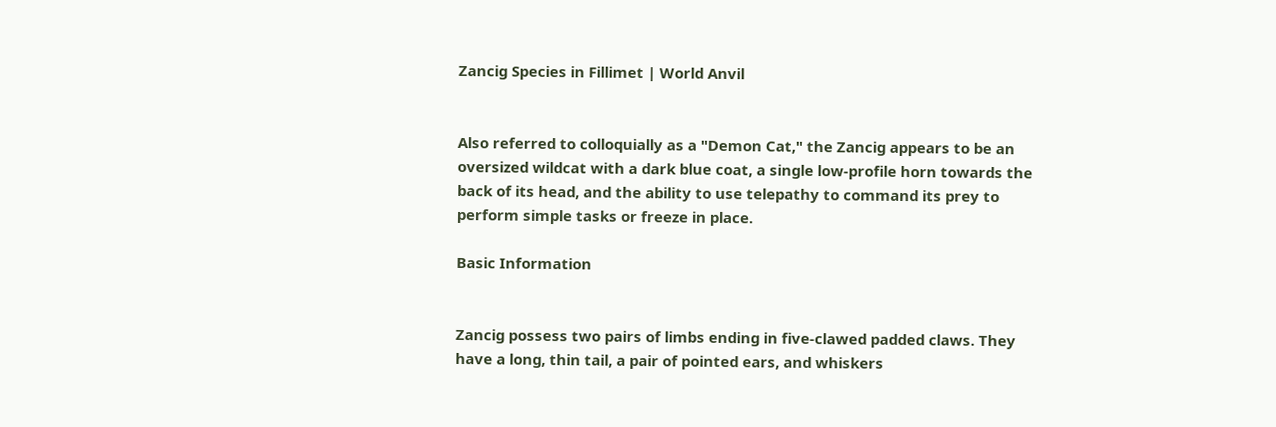Zancig Species in Fillimet | World Anvil


Also referred to colloquially as a "Demon Cat," the Zancig appears to be an oversized wildcat with a dark blue coat, a single low-profile horn towards the back of its head, and the ability to use telepathy to command its prey to perform simple tasks or freeze in place.

Basic Information


Zancig possess two pairs of limbs ending in five-clawed padded claws. They have a long, thin tail, a pair of pointed ears, and whiskers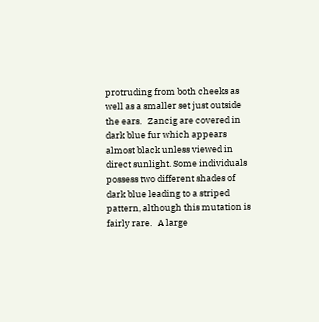protruding from both cheeks as well as a smaller set just outside the ears.   Zancig are covered in dark blue fur which appears almost black unless viewed in direct sunlight. Some individuals possess two different shades of dark blue leading to a striped pattern, although this mutation is fairly rare.   A large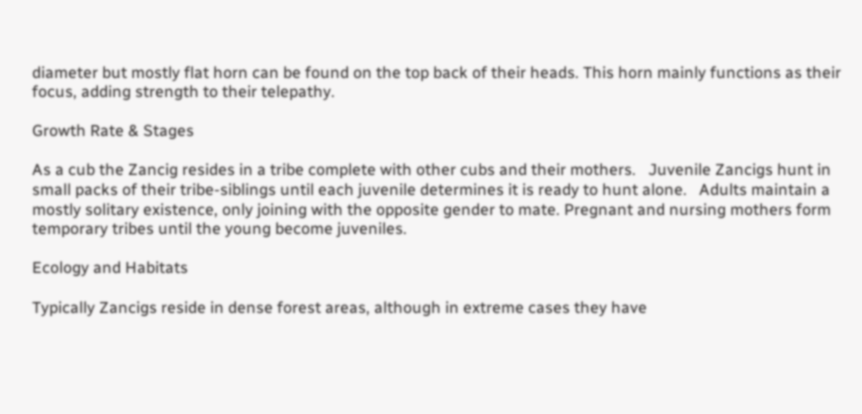diameter but mostly flat horn can be found on the top back of their heads. This horn mainly functions as their focus, adding strength to their telepathy.

Growth Rate & Stages

As a cub the Zancig resides in a tribe complete with other cubs and their mothers.   Juvenile Zancigs hunt in small packs of their tribe-siblings until each juvenile determines it is ready to hunt alone.   Adults maintain a mostly solitary existence, only joining with the opposite gender to mate. Pregnant and nursing mothers form temporary tribes until the young become juveniles.

Ecology and Habitats

Typically Zancigs reside in dense forest areas, although in extreme cases they have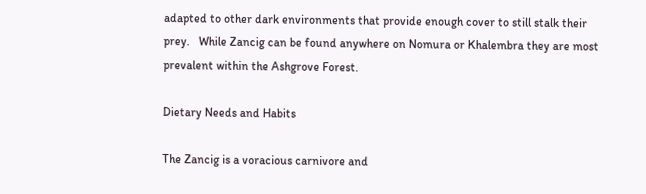adapted to other dark environments that provide enough cover to still stalk their prey.   While Zancig can be found anywhere on Nomura or Khalembra they are most prevalent within the Ashgrove Forest.

Dietary Needs and Habits

The Zancig is a voracious carnivore and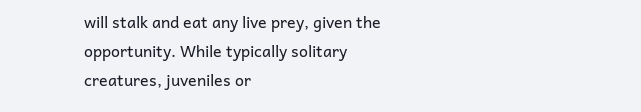will stalk and eat any live prey, given the opportunity. While typically solitary creatures, juveniles or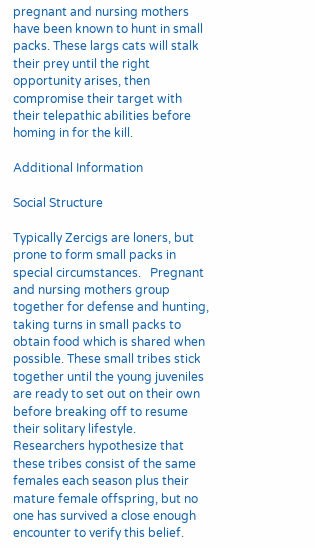pregnant and nursing mothers have been known to hunt in small packs. These largs cats will stalk their prey until the right opportunity arises, then compromise their target with their telepathic abilities before homing in for the kill.

Additional Information

Social Structure

Typically Zercigs are loners, but prone to form small packs in special circumstances.   Pregnant and nursing mothers group together for defense and hunting, taking turns in small packs to obtain food which is shared when possible. These small tribes stick together until the young juveniles are ready to set out on their own before breaking off to resume their solitary lifestyle. Researchers hypothesize that these tribes consist of the same females each season plus their mature female offspring, but no one has survived a close enough encounter to verify this belief.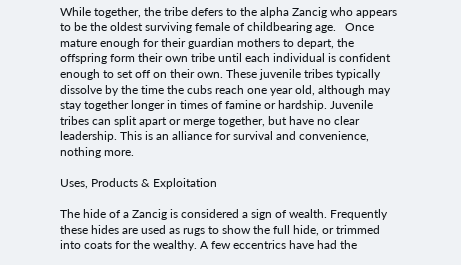While together, the tribe defers to the alpha Zancig who appears to be the oldest surviving female of childbearing age.   Once mature enough for their guardian mothers to depart, the offspring form their own tribe until each individual is confident enough to set off on their own. These juvenile tribes typically dissolve by the time the cubs reach one year old, although may stay together longer in times of famine or hardship. Juvenile tribes can split apart or merge together, but have no clear leadership. This is an alliance for survival and convenience, nothing more.

Uses, Products & Exploitation

The hide of a Zancig is considered a sign of wealth. Frequently these hides are used as rugs to show the full hide, or trimmed into coats for the wealthy. A few eccentrics have had the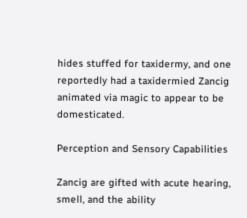hides stuffed for taxidermy, and one reportedly had a taxidermied Zancig animated via magic to appear to be domesticated.

Perception and Sensory Capabilities

Zancig are gifted with acute hearing, smell, and the ability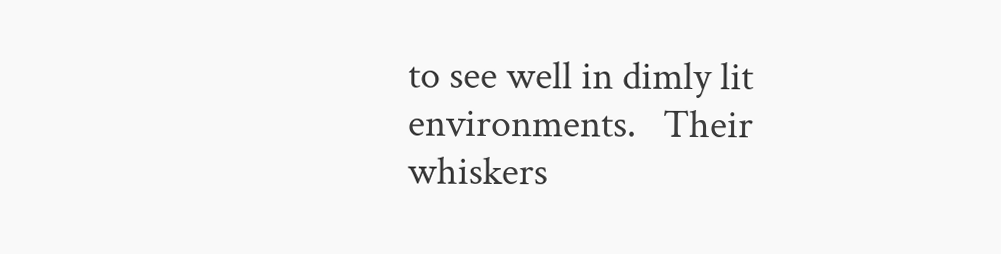to see well in dimly lit environments.   Their whiskers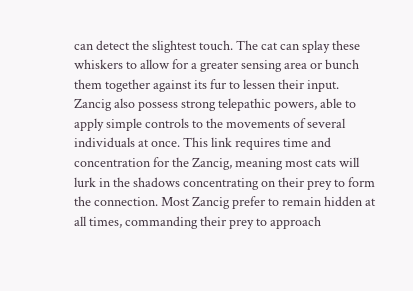can detect the slightest touch. The cat can splay these whiskers to allow for a greater sensing area or bunch them together against its fur to lessen their input.   Zancig also possess strong telepathic powers, able to apply simple controls to the movements of several individuals at once. This link requires time and concentration for the Zancig, meaning most cats will lurk in the shadows concentrating on their prey to form the connection. Most Zancig prefer to remain hidden at all times, commanding their prey to approach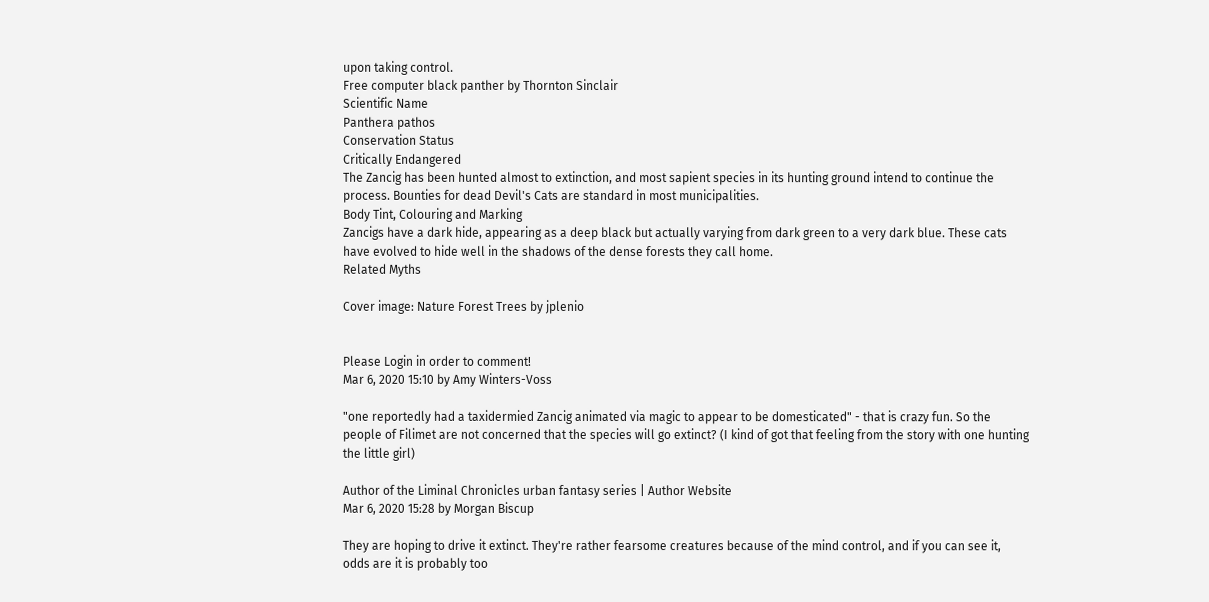upon taking control.
Free computer black panther by Thornton Sinclair
Scientific Name
Panthera pathos
Conservation Status
Critically Endangered
The Zancig has been hunted almost to extinction, and most sapient species in its hunting ground intend to continue the process. Bounties for dead Devil's Cats are standard in most municipalities.
Body Tint, Colouring and Marking
Zancigs have a dark hide, appearing as a deep black but actually varying from dark green to a very dark blue. These cats have evolved to hide well in the shadows of the dense forests they call home.
Related Myths

Cover image: Nature Forest Trees by jplenio


Please Login in order to comment!
Mar 6, 2020 15:10 by Amy Winters-Voss

"one reportedly had a taxidermied Zancig animated via magic to appear to be domesticated" - that is crazy fun. So the people of Filimet are not concerned that the species will go extinct? (I kind of got that feeling from the story with one hunting the little girl)

Author of the Liminal Chronicles urban fantasy series | Author Website
Mar 6, 2020 15:28 by Morgan Biscup

They are hoping to drive it extinct. They're rather fearsome creatures because of the mind control, and if you can see it, odds are it is probably too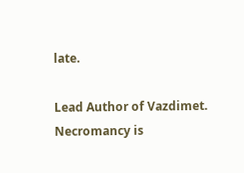late.

Lead Author of Vazdimet.
Necromancy is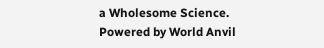a Wholesome Science.
Powered by World Anvil